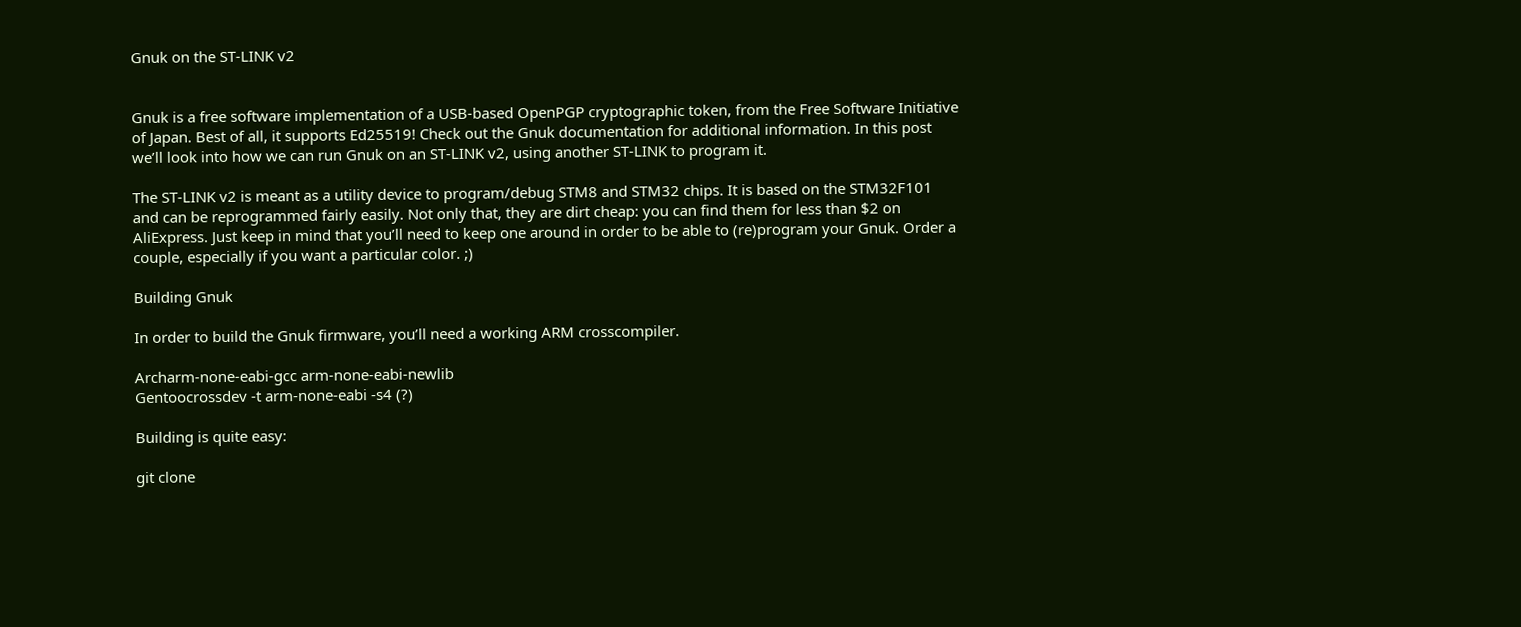Gnuk on the ST-LINK v2


Gnuk is a free software implementation of a USB-based OpenPGP cryptographic token, from the Free Software Initiative of Japan. Best of all, it supports Ed25519! Check out the Gnuk documentation for additional information. In this post we’ll look into how we can run Gnuk on an ST-LINK v2, using another ST-LINK to program it.

The ST-LINK v2 is meant as a utility device to program/debug STM8 and STM32 chips. It is based on the STM32F101 and can be reprogrammed fairly easily. Not only that, they are dirt cheap: you can find them for less than $2 on AliExpress. Just keep in mind that you’ll need to keep one around in order to be able to (re)program your Gnuk. Order a couple, especially if you want a particular color. ;)

Building Gnuk

In order to build the Gnuk firmware, you’ll need a working ARM crosscompiler.

Archarm-none-eabi-gcc arm-none-eabi-newlib
Gentoocrossdev -t arm-none-eabi -s4 (?)

Building is quite easy:

git clone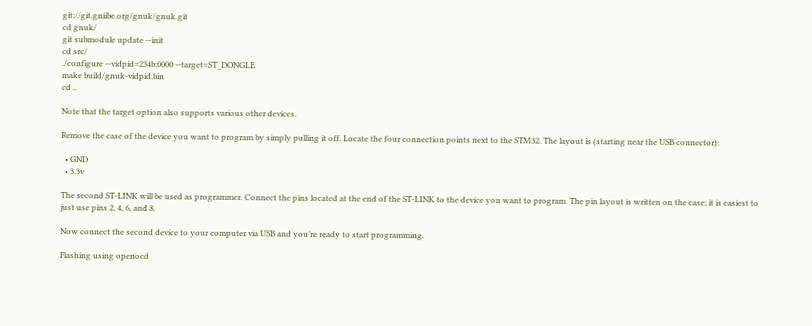git://git.gniibe.org/gnuk/gnuk.git
cd gnuk/
git submodule update --init
cd src/
./configure --vidpid=234b:0000 --target=ST_DONGLE
make build/gnuk-vidpid.bin
cd ..

Note that the target option also supports various other devices.

Remove the case of the device you want to program by simply pulling it off. Locate the four connection points next to the STM32. The layout is (starting near the USB connector):

  • GND
  • 3.3v

The second ST-LINK will be used as programmer. Connect the pins located at the end of the ST-LINK to the device you want to program. The pin layout is written on the case; it is easiest to just use pins 2, 4, 6, and 8.

Now connect the second device to your computer via USB and you’re ready to start programming.

Flashing using openocd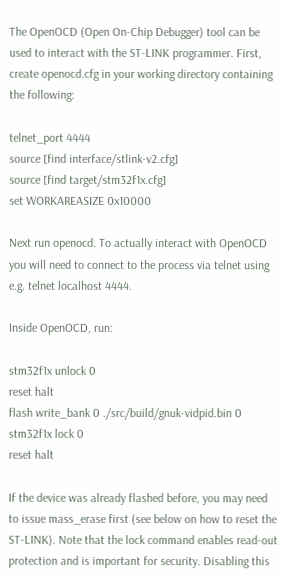The OpenOCD (Open On-Chip Debugger) tool can be used to interact with the ST-LINK programmer. First, create openocd.cfg in your working directory containing the following:

telnet_port 4444
source [find interface/stlink-v2.cfg]
source [find target/stm32f1x.cfg]
set WORKAREASIZE 0x10000

Next run openocd. To actually interact with OpenOCD you will need to connect to the process via telnet using e.g. telnet localhost 4444.

Inside OpenOCD, run:

stm32f1x unlock 0
reset halt
flash write_bank 0 ./src/build/gnuk-vidpid.bin 0
stm32f1x lock 0
reset halt

If the device was already flashed before, you may need to issue mass_erase first (see below on how to reset the ST-LINK). Note that the lock command enables read-out protection and is important for security. Disabling this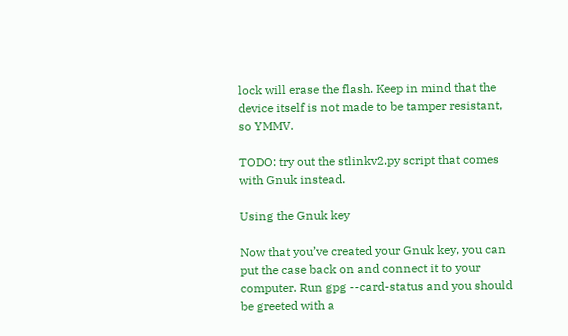lock will erase the flash. Keep in mind that the device itself is not made to be tamper resistant, so YMMV.

TODO: try out the stlinkv2.py script that comes with Gnuk instead.

Using the Gnuk key

Now that you’ve created your Gnuk key, you can put the case back on and connect it to your computer. Run gpg --card-status and you should be greeted with a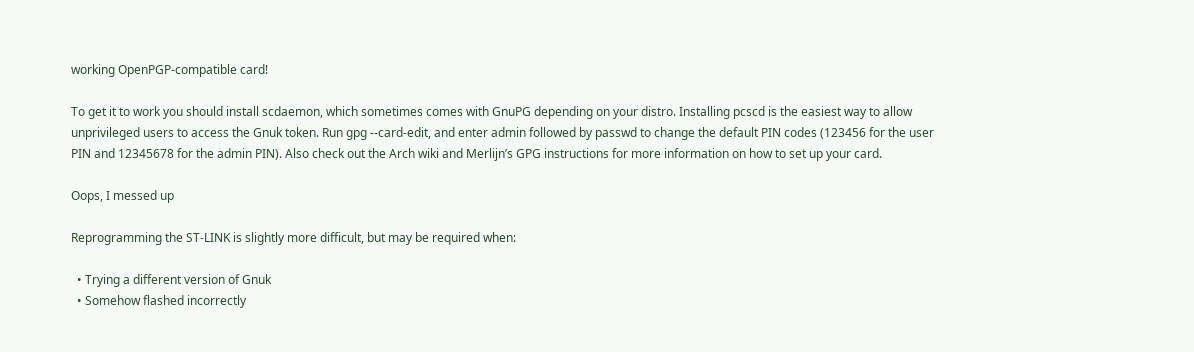working OpenPGP-compatible card!

To get it to work you should install scdaemon, which sometimes comes with GnuPG depending on your distro. Installing pcscd is the easiest way to allow unprivileged users to access the Gnuk token. Run gpg --card-edit, and enter admin followed by passwd to change the default PIN codes (123456 for the user PIN and 12345678 for the admin PIN). Also check out the Arch wiki and Merlijn’s GPG instructions for more information on how to set up your card.

Oops, I messed up

Reprogramming the ST-LINK is slightly more difficult, but may be required when:

  • Trying a different version of Gnuk
  • Somehow flashed incorrectly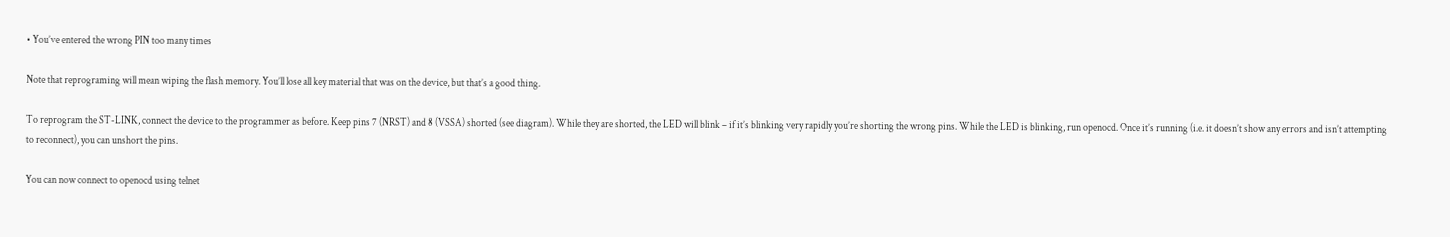• You’ve entered the wrong PIN too many times

Note that reprograming will mean wiping the flash memory. You’ll lose all key material that was on the device, but that’s a good thing.

To reprogram the ST-LINK, connect the device to the programmer as before. Keep pins 7 (NRST) and 8 (VSSA) shorted (see diagram). While they are shorted, the LED will blink – if it’s blinking very rapidly you’re shorting the wrong pins. While the LED is blinking, run openocd. Once it’s running (i.e. it doesn’t show any errors and isn’t attempting to reconnect), you can unshort the pins.

You can now connect to openocd using telnet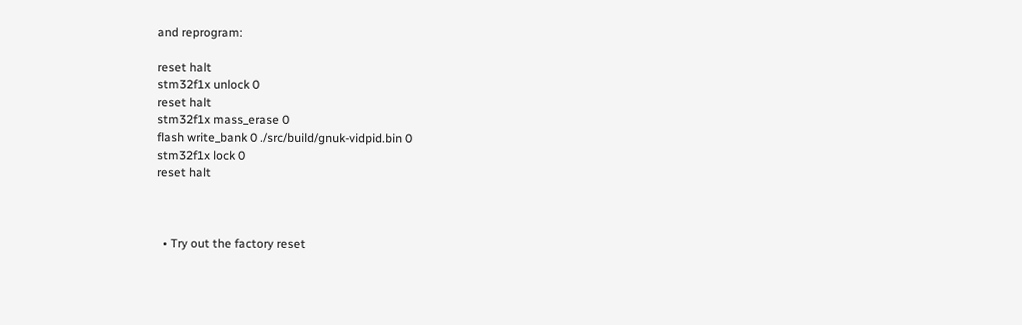and reprogram:

reset halt
stm32f1x unlock 0
reset halt
stm32f1x mass_erase 0
flash write_bank 0 ./src/build/gnuk-vidpid.bin 0
stm32f1x lock 0
reset halt



  • Try out the factory reset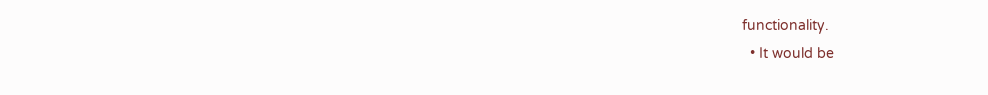functionality.
  • It would be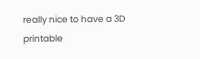really nice to have a 3D printable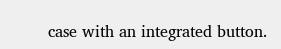case with an integrated button.